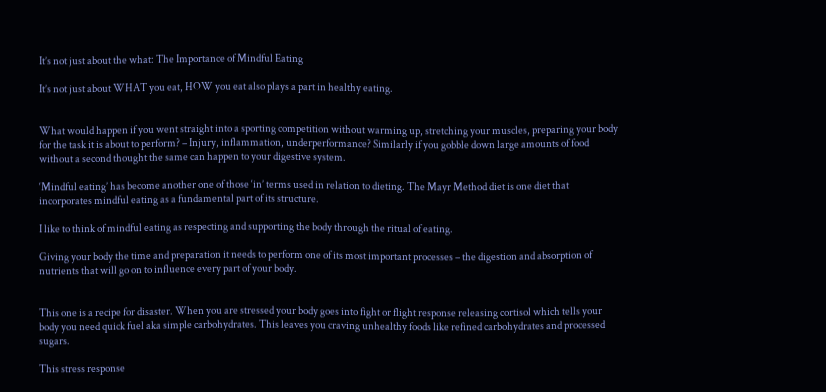It’s not just about the what: The Importance of Mindful Eating

It’s not just about WHAT you eat, HOW you eat also plays a part in healthy eating.


What would happen if you went straight into a sporting competition without warming up, stretching your muscles, preparing your body for the task it is about to perform? – Injury, inflammation, underperformance? Similarly if you gobble down large amounts of food without a second thought the same can happen to your digestive system.

‘Mindful eating’ has become another one of those ‘in’ terms used in relation to dieting. The Mayr Method diet is one diet that incorporates mindful eating as a fundamental part of its structure.

I like to think of mindful eating as respecting and supporting the body through the ritual of eating.

Giving your body the time and preparation it needs to perform one of its most important processes – the digestion and absorption of nutrients that will go on to influence every part of your body.


This one is a recipe for disaster. When you are stressed your body goes into fight or flight response releasing cortisol which tells your body you need quick fuel aka simple carbohydrates. This leaves you craving unhealthy foods like refined carbohydrates and processed sugars.

This stress response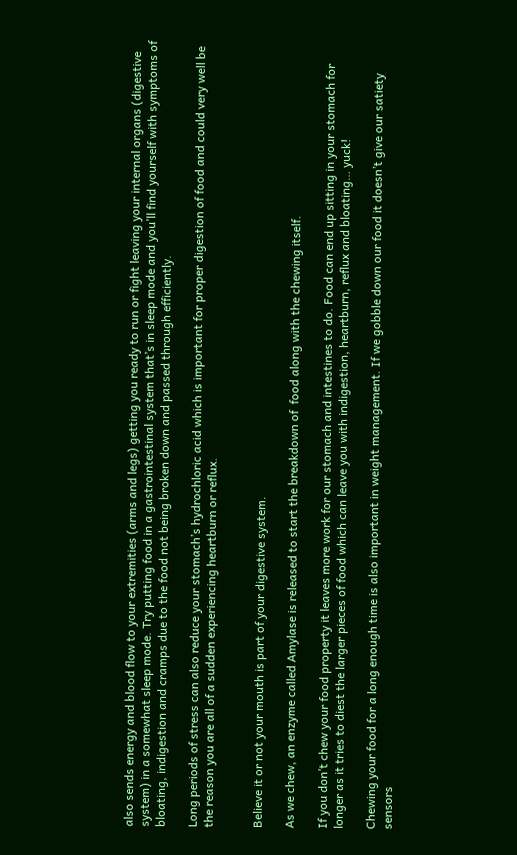also sends energy and blood flow to your extremities (arms and legs) getting you ready to run or fight leaving your internal organs (digestive system) in a somewhat sleep mode. Try putting food in a gastrointestinal system that’s in sleep mode and you’ll find yourself with symptoms of bloating, indigestion and cramps due to the food not being broken down and passed through efficiently.

Long periods of stress can also reduce your stomach’s hydrochloric acid which is important for proper digestion of food and could very well be the reason you are all of a sudden experiencing heartburn or reflux.


Believe it or not your mouth is part of your digestive system.

As we chew, an enzyme called Amylase is released to start the breakdown of  food along with the chewing itself.

If you don’t chew your food property it leaves more work for our stomach and intestines to do. Food can end up sitting in your stomach for longer as it tries to diest the larger pieces of food which can leave you with indigestion, heartburn, reflux and bloating… yuck!

Chewing your food for a long enough time is also important in weight management. If we gobble down our food it doesn’t give our satiety sensors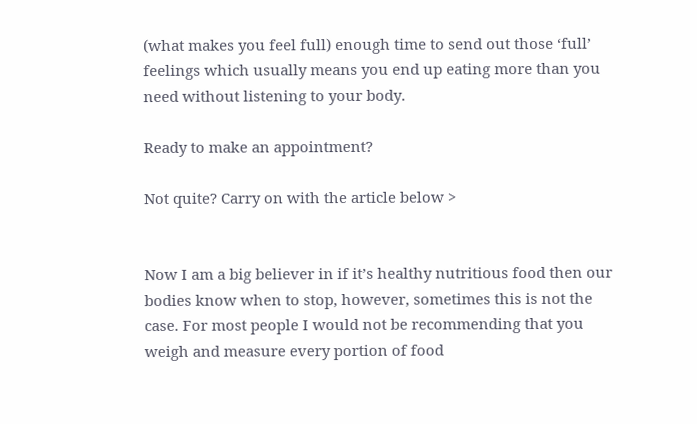(what makes you feel full) enough time to send out those ‘full’ feelings which usually means you end up eating more than you need without listening to your body.

Ready to make an appointment?

Not quite? Carry on with the article below >


Now I am a big believer in if it’s healthy nutritious food then our bodies know when to stop, however, sometimes this is not the case. For most people I would not be recommending that you weigh and measure every portion of food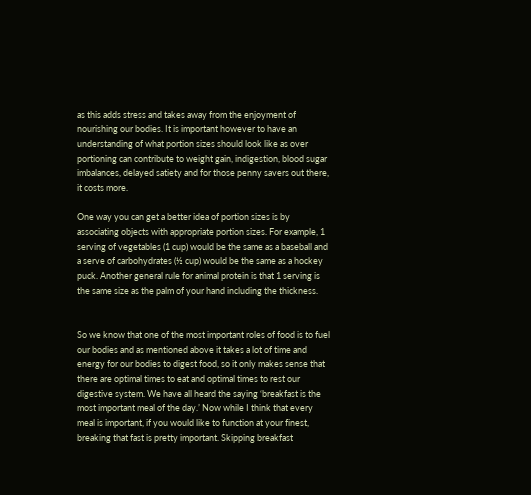as this adds stress and takes away from the enjoyment of nourishing our bodies. It is important however to have an understanding of what portion sizes should look like as over portioning can contribute to weight gain, indigestion, blood sugar imbalances, delayed satiety and for those penny savers out there, it costs more.

One way you can get a better idea of portion sizes is by associating objects with appropriate portion sizes. For example, 1 serving of vegetables (1 cup) would be the same as a baseball and a serve of carbohydrates (½ cup) would be the same as a hockey puck. Another general rule for animal protein is that 1 serving is the same size as the palm of your hand including the thickness.


So we know that one of the most important roles of food is to fuel our bodies and as mentioned above it takes a lot of time and energy for our bodies to digest food, so it only makes sense that there are optimal times to eat and optimal times to rest our digestive system. We have all heard the saying ‘breakfast is the most important meal of the day.’ Now while I think that every meal is important, if you would like to function at your finest, breaking that fast is pretty important. Skipping breakfast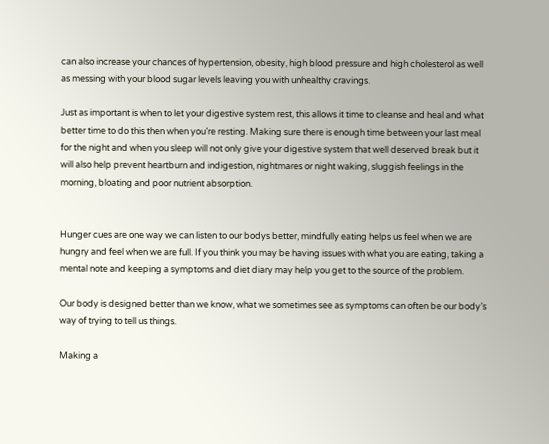can also increase your chances of hypertension, obesity, high blood pressure and high cholesterol as well as messing with your blood sugar levels leaving you with unhealthy cravings.

Just as important is when to let your digestive system rest, this allows it time to cleanse and heal and what better time to do this then when you’re resting. Making sure there is enough time between your last meal for the night and when you sleep will not only give your digestive system that well deserved break but it will also help prevent heartburn and indigestion, nightmares or night waking, sluggish feelings in the morning, bloating and poor nutrient absorption.


Hunger cues are one way we can listen to our bodys better, mindfully eating helps us feel when we are hungry and feel when we are full. If you think you may be having issues with what you are eating, taking a mental note and keeping a symptoms and diet diary may help you get to the source of the problem.

Our body is designed better than we know, what we sometimes see as symptoms can often be our body’s way of trying to tell us things.

Making a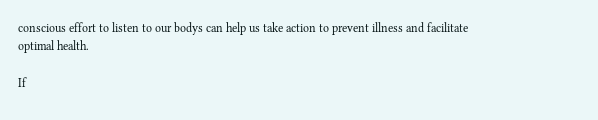conscious effort to listen to our bodys can help us take action to prevent illness and facilitate optimal health.

If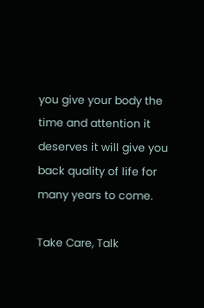you give your body the time and attention it deserves it will give you back quality of life for many years to come.

Take Care, Talk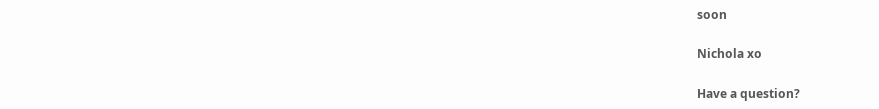soon

Nichola xo

Have a question?